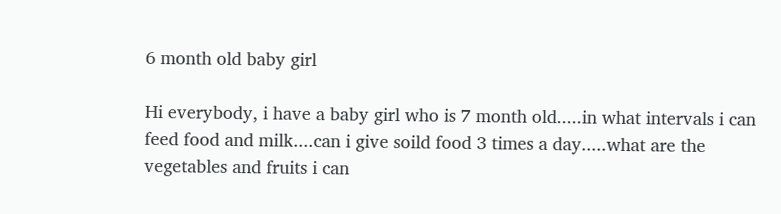6 month old baby girl

Hi everybody, i have a baby girl who is 7 month old.....in what intervals i can feed food and milk....can i give soild food 3 times a day.....what are the vegetables and fruits i can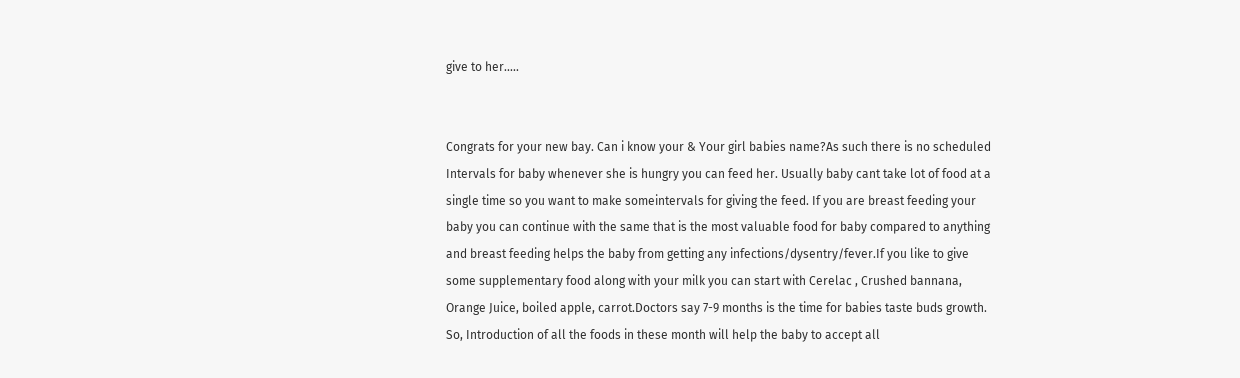give to her.....


Congrats for your new bay. Can i know your & Your girl babies name?As such there is no scheduled Intervals for baby whenever she is hungry you can feed her. Usually baby cant take lot of food at a single time so you want to make someintervals for giving the feed. If you are breast feeding your baby you can continue with the same that is the most valuable food for baby compared to anything and breast feeding helps the baby from getting any infections/dysentry/fever.If you like to give some supplementary food along with your milk you can start with Cerelac , Crushed bannana, Orange Juice, boiled apple, carrot.Doctors say 7-9 months is the time for babies taste buds growth. So, Introduction of all the foods in these month will help the baby to accept all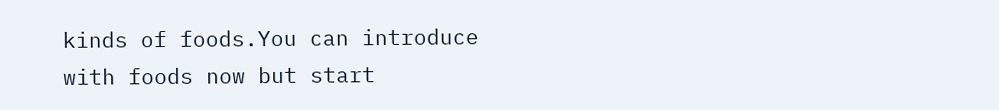kinds of foods.You can introduce with foods now but start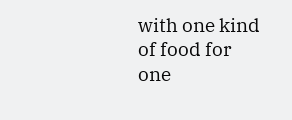with one kind of food for one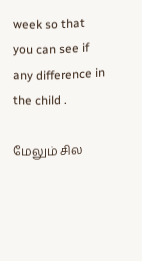week so that you can see if any difference in the child .

மேலும் சில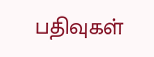பதிவுகள்